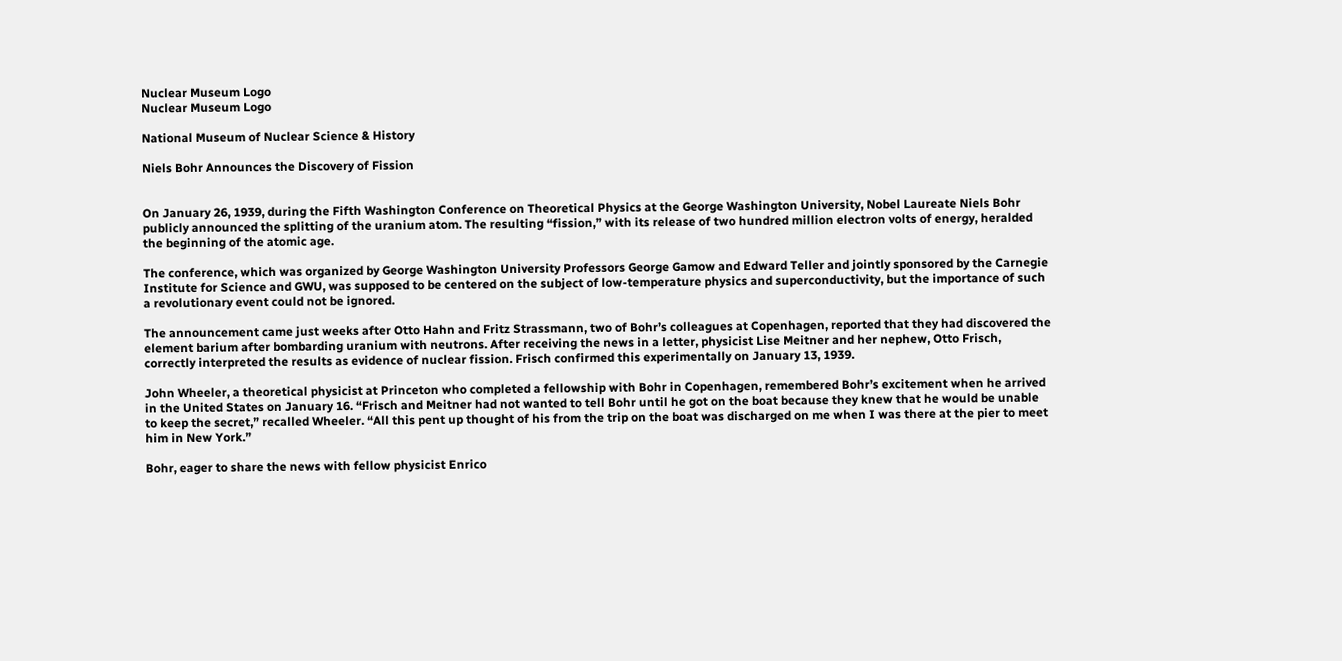Nuclear Museum Logo
Nuclear Museum Logo

National Museum of Nuclear Science & History

Niels Bohr Announces the Discovery of Fission


On January 26, 1939, during the Fifth Washington Conference on Theoretical Physics at the George Washington University, Nobel Laureate Niels Bohr publicly announced the splitting of the uranium atom. The resulting “fission,” with its release of two hundred million electron volts of energy, heralded the beginning of the atomic age.

The conference, which was organized by George Washington University Professors George Gamow and Edward Teller and jointly sponsored by the Carnegie Institute for Science and GWU, was supposed to be centered on the subject of low-temperature physics and superconductivity, but the importance of such a revolutionary event could not be ignored.

The announcement came just weeks after Otto Hahn and Fritz Strassmann, two of Bohr’s colleagues at Copenhagen, reported that they had discovered the element barium after bombarding uranium with neutrons. After receiving the news in a letter, physicist Lise Meitner and her nephew, Otto Frisch, correctly interpreted the results as evidence of nuclear fission. Frisch confirmed this experimentally on January 13, 1939.

John Wheeler, a theoretical physicist at Princeton who completed a fellowship with Bohr in Copenhagen, remembered Bohr’s excitement when he arrived in the United States on January 16. “Frisch and Meitner had not wanted to tell Bohr until he got on the boat because they knew that he would be unable to keep the secret,” recalled Wheeler. “All this pent up thought of his from the trip on the boat was discharged on me when I was there at the pier to meet him in New York.”

Bohr, eager to share the news with fellow physicist Enrico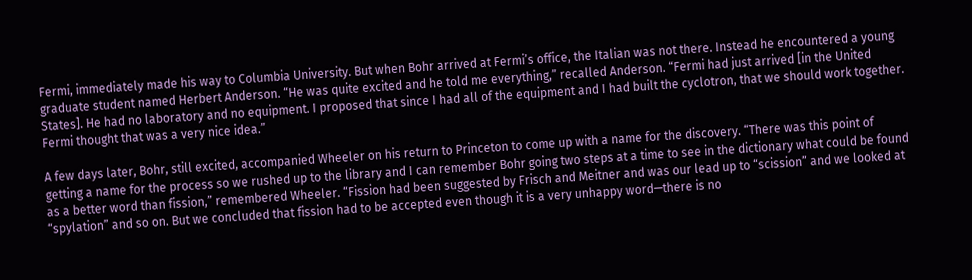Fermi, immediately made his way to Columbia University. But when Bohr arrived at Fermi’s office, the Italian was not there. Instead he encountered a young graduate student named Herbert Anderson. “He was quite excited and he told me everything,” recalled Anderson. “Fermi had just arrived [in the United States]. He had no laboratory and no equipment. I proposed that since I had all of the equipment and I had built the cyclotron, that we should work together. Fermi thought that was a very nice idea.”

A few days later, Bohr, still excited, accompanied Wheeler on his return to Princeton to come up with a name for the discovery. “There was this point of getting a name for the process so we rushed up to the library and I can remember Bohr going two steps at a time to see in the dictionary what could be found as a better word than fission,” remembered Wheeler. “Fission had been suggested by Frisch and Meitner and was our lead up to “scission” and we looked at “spylation” and so on. But we concluded that fission had to be accepted even though it is a very unhappy word—there is no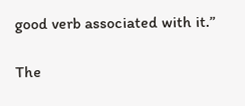good verb associated with it.”

The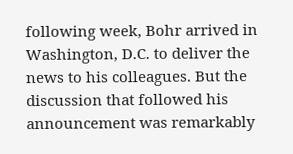following week, Bohr arrived in Washington, D.C. to deliver the news to his colleagues. But the discussion that followed his announcement was remarkably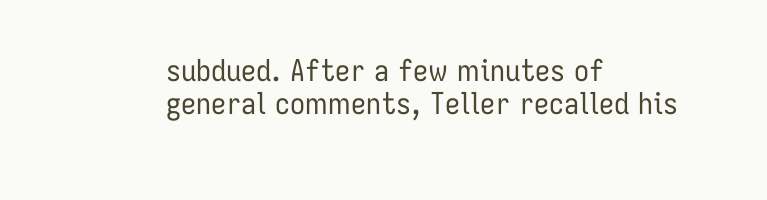subdued. After a few minutes of general comments, Teller recalled his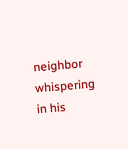neighbor whispering in his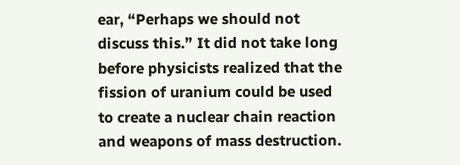ear, “Perhaps we should not discuss this.” It did not take long before physicists realized that the fission of uranium could be used to create a nuclear chain reaction and weapons of mass destruction.